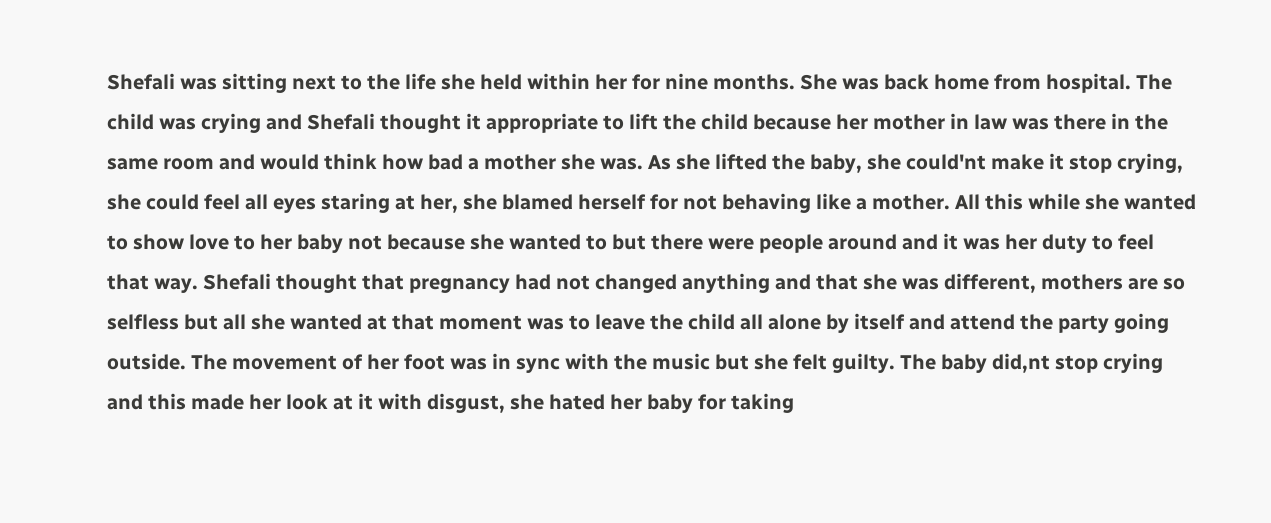Shefali was sitting next to the life she held within her for nine months. She was back home from hospital. The child was crying and Shefali thought it appropriate to lift the child because her mother in law was there in the same room and would think how bad a mother she was. As she lifted the baby, she could'nt make it stop crying, she could feel all eyes staring at her, she blamed herself for not behaving like a mother. All this while she wanted to show love to her baby not because she wanted to but there were people around and it was her duty to feel that way. Shefali thought that pregnancy had not changed anything and that she was different, mothers are so selfless but all she wanted at that moment was to leave the child all alone by itself and attend the party going outside. The movement of her foot was in sync with the music but she felt guilty. The baby did,nt stop crying and this made her look at it with disgust, she hated her baby for taking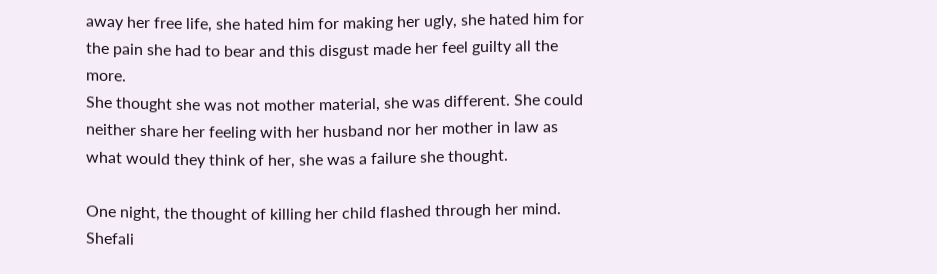away her free life, she hated him for making her ugly, she hated him for the pain she had to bear and this disgust made her feel guilty all the more.
She thought she was not mother material, she was different. She could neither share her feeling with her husband nor her mother in law as what would they think of her, she was a failure she thought.

One night, the thought of killing her child flashed through her mind. Shefali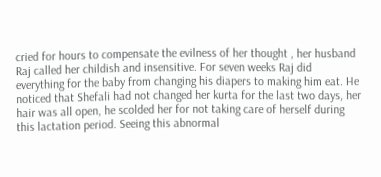cried for hours to compensate the evilness of her thought , her husband Raj called her childish and insensitive. For seven weeks Raj did everything for the baby from changing his diapers to making him eat. He noticed that Shefali had not changed her kurta for the last two days, her hair was all open, he scolded her for not taking care of herself during this lactation period. Seeing this abnormal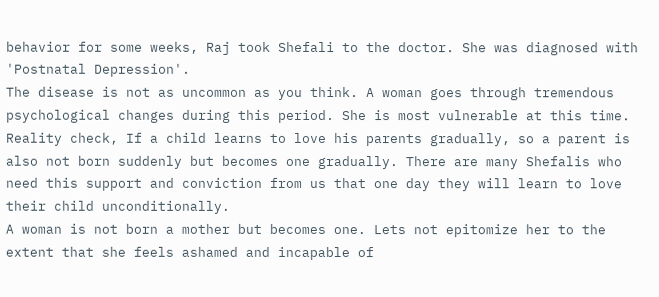behavior for some weeks, Raj took Shefali to the doctor. She was diagnosed with 'Postnatal Depression'.
The disease is not as uncommon as you think. A woman goes through tremendous psychological changes during this period. She is most vulnerable at this time. Reality check, If a child learns to love his parents gradually, so a parent is also not born suddenly but becomes one gradually. There are many Shefalis who need this support and conviction from us that one day they will learn to love their child unconditionally.
A woman is not born a mother but becomes one. Lets not epitomize her to the extent that she feels ashamed and incapable of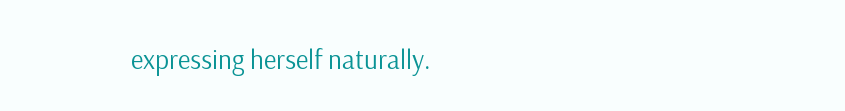expressing herself naturally.